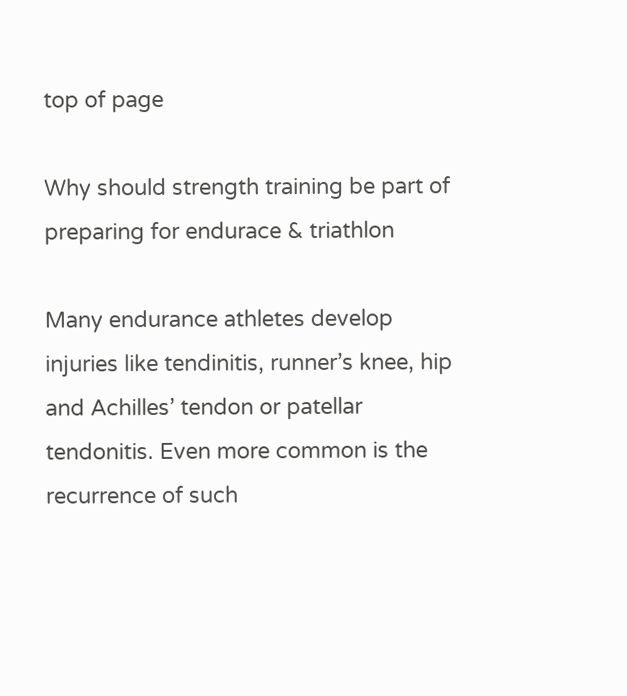top of page

Why should strength training be part of preparing for endurace & triathlon

Many endurance athletes develop injuries like tendinitis, runner’s knee, hip and Achilles’ tendon or patellar tendonitis. Even more common is the recurrence of such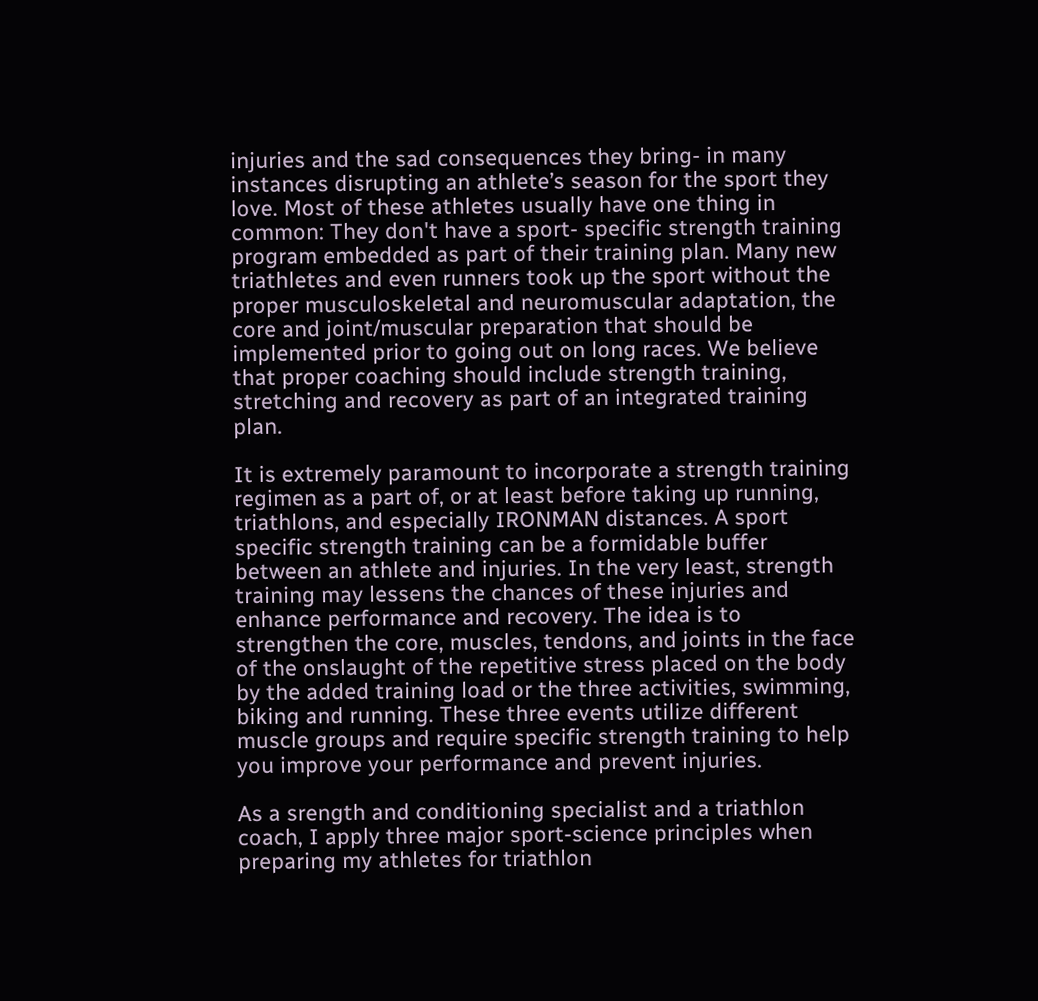injuries and the sad consequences they bring- in many instances disrupting an athlete’s season for the sport they love. Most of these athletes usually have one thing in common: They don't have a sport- specific strength training program embedded as part of their training plan. Many new triathletes and even runners took up the sport without the proper musculoskeletal and neuromuscular adaptation, the core and joint/muscular preparation that should be implemented prior to going out on long races. We believe that proper coaching should include strength training, stretching and recovery as part of an integrated training plan.

It is extremely paramount to incorporate a strength training regimen as a part of, or at least before taking up running, triathlons, and especially IRONMAN distances. A sport specific strength training can be a formidable buffer between an athlete and injuries. In the very least, strength training may lessens the chances of these injuries and enhance performance and recovery. The idea is to strengthen the core, muscles, tendons, and joints in the face of the onslaught of the repetitive stress placed on the body by the added training load or the three activities, swimming, biking and running. These three events utilize different muscle groups and require specific strength training to help you improve your performance and prevent injuries.

As a srength and conditioning specialist and a triathlon coach, I apply three major sport-science principles when preparing my athletes for triathlon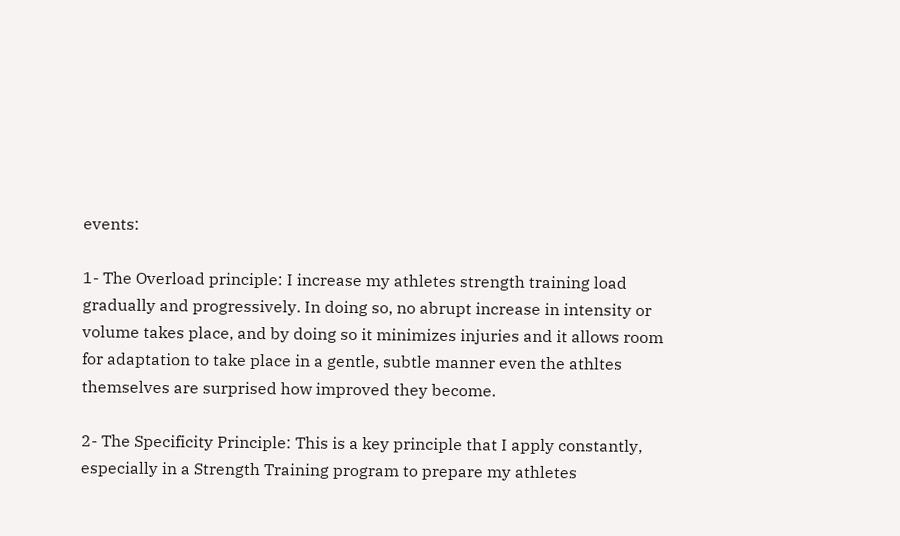events:

1- The Overload principle: I increase my athletes strength training load gradually and progressively. In doing so, no abrupt increase in intensity or volume takes place, and by doing so it minimizes injuries and it allows room for adaptation to take place in a gentle, subtle manner even the athltes themselves are surprised how improved they become.

2- The Specificity Principle: This is a key principle that I apply constantly, especially in a Strength Training program to prepare my athletes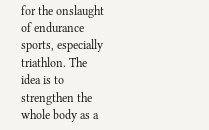for the onslaught of endurance sports, especially triathlon. The idea is to strengthen the whole body as a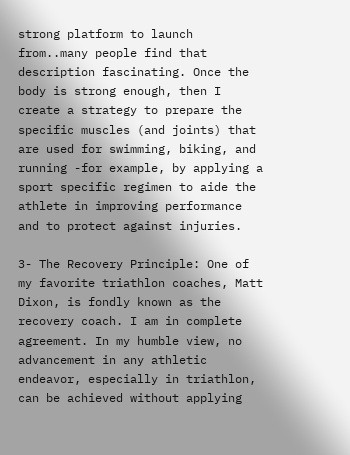strong platform to launch from..many people find that description fascinating. Once the body is strong enough, then I create a strategy to prepare the specific muscles (and joints) that are used for swimming, biking, and running -for example, by applying a sport specific regimen to aide the athlete in improving performance and to protect against injuries.

3- The Recovery Principle: One of my favorite triathlon coaches, Matt Dixon, is fondly known as the recovery coach. I am in complete agreement. In my humble view, no advancement in any athletic endeavor, especially in triathlon, can be achieved without applying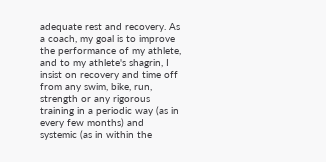adequate rest and recovery. As a coach, my goal is to improve the performance of my athlete, and to my athlete's shagrin, I insist on recovery and time off from any swim, bike, run, strength or any rigorous training in a periodic way (as in every few months) and systemic (as in within the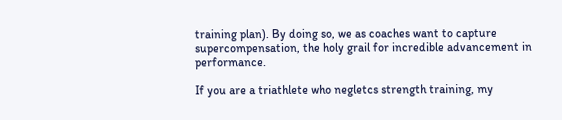training plan). By doing so, we as coaches want to capture supercompensation, the holy grail for incredible advancement in performance.

If you are a triathlete who negletcs strength training, my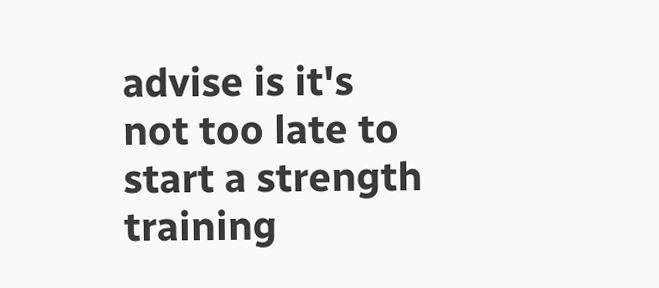advise is it's not too late to start a strength training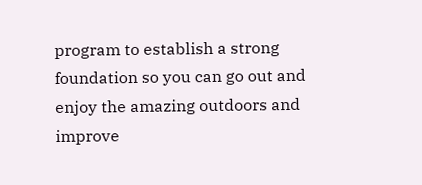program to establish a strong foundation so you can go out and enjoy the amazing outdoors and improve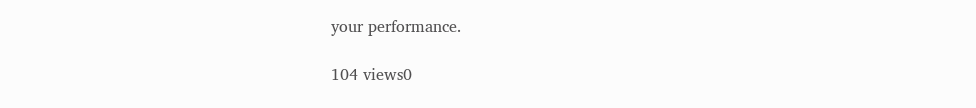your performance.

104 views0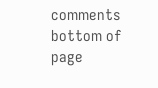comments
bottom of page